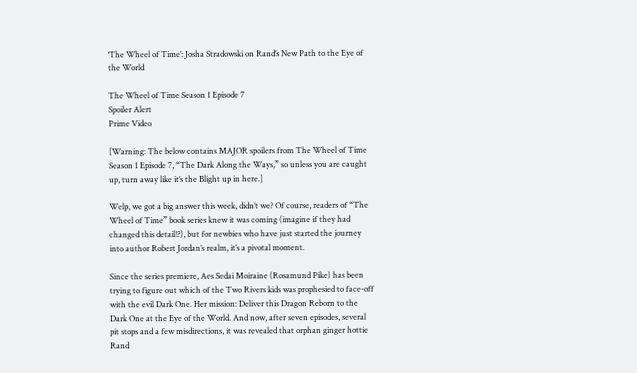‘The Wheel of Time’: Josha Stradowski on Rand’s New Path to the Eye of the World

The Wheel of Time Season 1 Episode 7
Spoiler Alert
Prime Video

[Warning: The below contains MAJOR spoilers from The Wheel of Time Season 1 Episode 7, “The Dark Along the Ways,” so unless you are caught up, turn away like it’s the Blight up in here.]

Welp, we got a big answer this week, didn’t we? Of course, readers of “The Wheel of Time” book series knew it was coming (imagine if they had changed this detail!?), but for newbies who have just started the journey into author Robert Jordan’s realm, it’s a pivotal moment.

Since the series premiere, Aes Sedai Moiraine (Rosamund Pike) has been trying to figure out which of the Two Rivers kids was prophesied to face-off with the evil Dark One. Her mission: Deliver this Dragon Reborn to the Dark One at the Eye of the World. And now, after seven episodes, several pit stops and a few misdirections, it was revealed that orphan ginger hottie Rand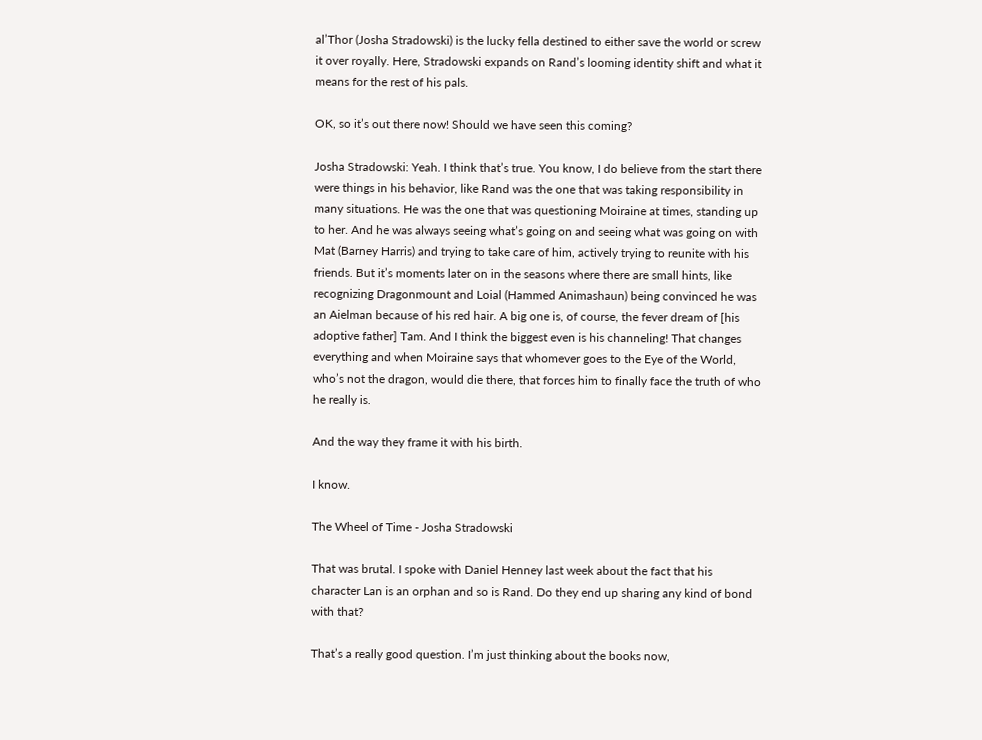al’Thor (Josha Stradowski) is the lucky fella destined to either save the world or screw it over royally. Here, Stradowski expands on Rand’s looming identity shift and what it means for the rest of his pals.

OK, so it’s out there now! Should we have seen this coming?

Josha Stradowski: Yeah. I think that’s true. You know, I do believe from the start there were things in his behavior, like Rand was the one that was taking responsibility in many situations. He was the one that was questioning Moiraine at times, standing up to her. And he was always seeing what’s going on and seeing what was going on with Mat (Barney Harris) and trying to take care of him, actively trying to reunite with his friends. But it’s moments later on in the seasons where there are small hints, like recognizing Dragonmount and Loial (Hammed Animashaun) being convinced he was an Aielman because of his red hair. A big one is, of course, the fever dream of [his adoptive father] Tam. And I think the biggest even is his channeling! That changes everything and when Moiraine says that whomever goes to the Eye of the World, who’s not the dragon, would die there, that forces him to finally face the truth of who he really is.

And the way they frame it with his birth.

I know.

The Wheel of Time - Josha Stradowski

That was brutal. I spoke with Daniel Henney last week about the fact that his character Lan is an orphan and so is Rand. Do they end up sharing any kind of bond with that?

That’s a really good question. I’m just thinking about the books now,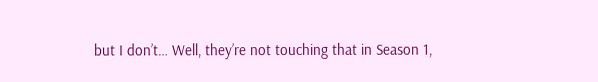but I don’t… Well, they’re not touching that in Season 1,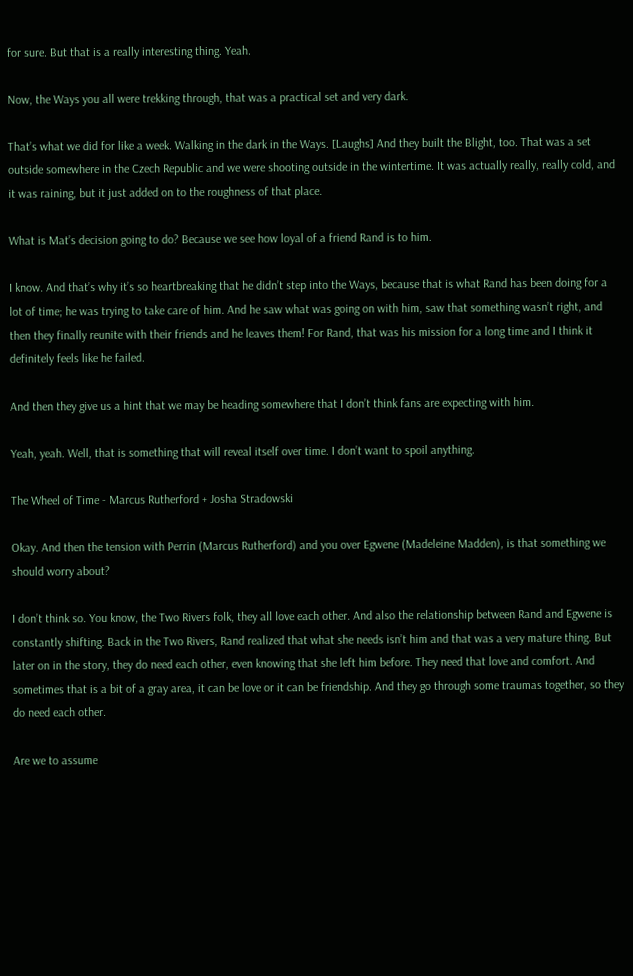for sure. But that is a really interesting thing. Yeah.

Now, the Ways you all were trekking through, that was a practical set and very dark.

That’s what we did for like a week. Walking in the dark in the Ways. [Laughs] And they built the Blight, too. That was a set outside somewhere in the Czech Republic and we were shooting outside in the wintertime. It was actually really, really cold, and it was raining, but it just added on to the roughness of that place.

What is Mat’s decision going to do? Because we see how loyal of a friend Rand is to him.

I know. And that’s why it’s so heartbreaking that he didn’t step into the Ways, because that is what Rand has been doing for a lot of time; he was trying to take care of him. And he saw what was going on with him, saw that something wasn’t right, and then they finally reunite with their friends and he leaves them! For Rand, that was his mission for a long time and I think it definitely feels like he failed.

And then they give us a hint that we may be heading somewhere that I don’t think fans are expecting with him.

Yeah, yeah. Well, that is something that will reveal itself over time. I don’t want to spoil anything.

The Wheel of Time - Marcus Rutherford + Josha Stradowski

Okay. And then the tension with Perrin (Marcus Rutherford) and you over Egwene (Madeleine Madden), is that something we should worry about?

I don’t think so. You know, the Two Rivers folk, they all love each other. And also the relationship between Rand and Egwene is constantly shifting. Back in the Two Rivers, Rand realized that what she needs isn’t him and that was a very mature thing. But later on in the story, they do need each other, even knowing that she left him before. They need that love and comfort. And sometimes that is a bit of a gray area, it can be love or it can be friendship. And they go through some traumas together, so they do need each other.

Are we to assume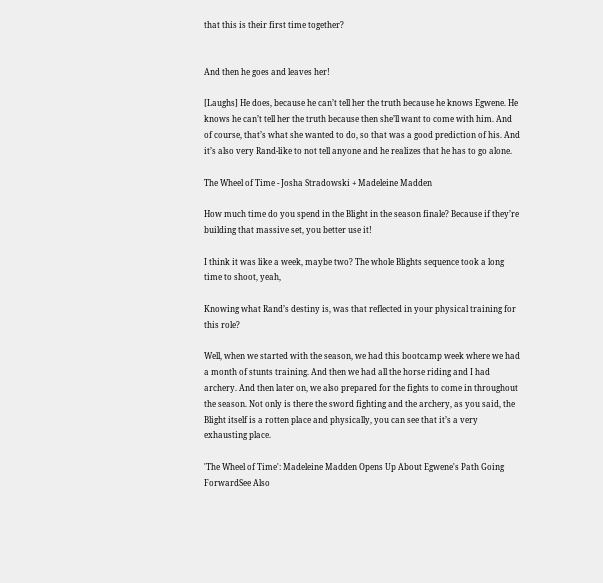that this is their first time together?


And then he goes and leaves her!

[Laughs] He does, because he can’t tell her the truth because he knows Egwene. He knows he can’t tell her the truth because then she’ll want to come with him. And of course, that’s what she wanted to do, so that was a good prediction of his. And it’s also very Rand-like to not tell anyone and he realizes that he has to go alone.

The Wheel of Time - Josha Stradowski + Madeleine Madden

How much time do you spend in the Blight in the season finale? Because if they’re building that massive set, you better use it!

I think it was like a week, maybe two? The whole Blights sequence took a long time to shoot, yeah,

Knowing what Rand’s destiny is, was that reflected in your physical training for this role?

Well, when we started with the season, we had this bootcamp week where we had a month of stunts training. And then we had all the horse riding and I had archery. And then later on, we also prepared for the fights to come in throughout the season. Not only is there the sword fighting and the archery, as you said, the Blight itself is a rotten place and physically, you can see that it’s a very exhausting place.

'The Wheel of Time': Madeleine Madden Opens Up About Egwene's Path Going ForwardSee Also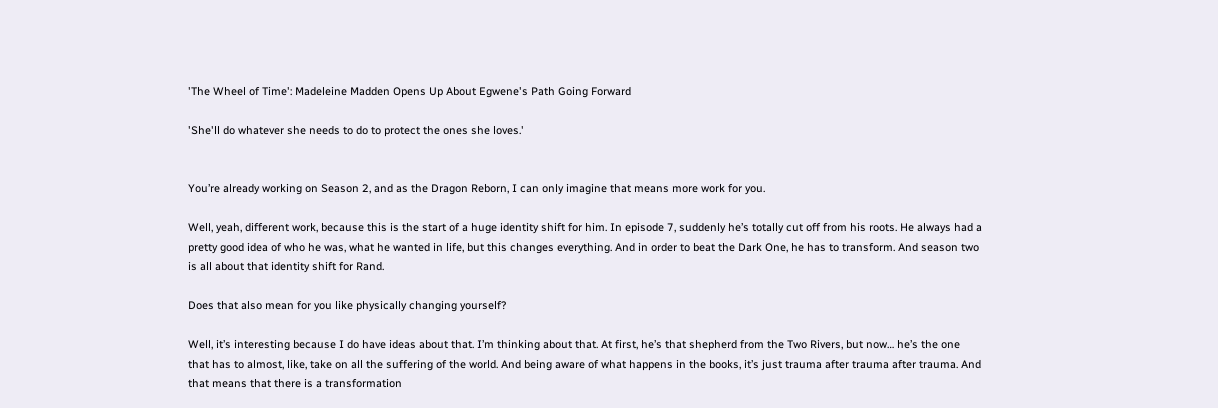'The Wheel of Time': Madeleine Madden Opens Up About Egwene's Path Going Forward

'She'll do whatever she needs to do to protect the ones she loves.'


You’re already working on Season 2, and as the Dragon Reborn, I can only imagine that means more work for you.

Well, yeah, different work, because this is the start of a huge identity shift for him. In episode 7, suddenly he’s totally cut off from his roots. He always had a pretty good idea of who he was, what he wanted in life, but this changes everything. And in order to beat the Dark One, he has to transform. And season two is all about that identity shift for Rand.

Does that also mean for you like physically changing yourself?

Well, it’s interesting because I do have ideas about that. I’m thinking about that. At first, he’s that shepherd from the Two Rivers, but now… he’s the one that has to almost, like, take on all the suffering of the world. And being aware of what happens in the books, it’s just trauma after trauma after trauma. And that means that there is a transformation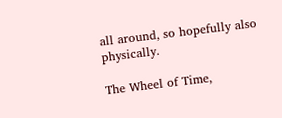all around, so hopefully also physically.

The Wheel of Time,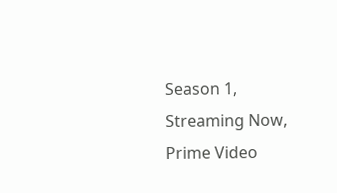Season 1, Streaming Now, Prime Video